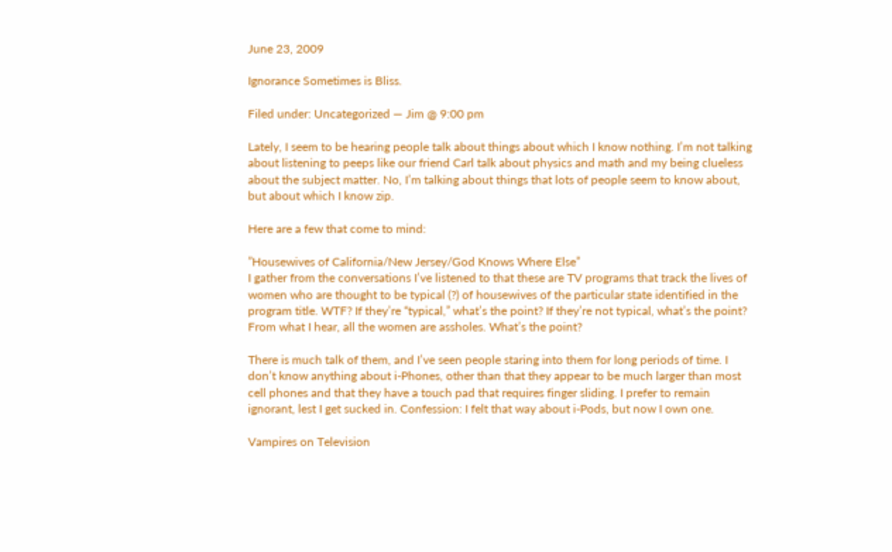June 23, 2009

Ignorance Sometimes is Bliss.

Filed under: Uncategorized — Jim @ 9:00 pm

Lately, I seem to be hearing people talk about things about which I know nothing. I’m not talking about listening to peeps like our friend Carl talk about physics and math and my being clueless about the subject matter. No, I’m talking about things that lots of people seem to know about, but about which I know zip.

Here are a few that come to mind:

”Housewives of California/New Jersey/God Knows Where Else”
I gather from the conversations I’ve listened to that these are TV programs that track the lives of women who are thought to be typical (?) of housewives of the particular state identified in the program title. WTF? If they’re “typical,” what’s the point? If they’re not typical, what’s the point? From what I hear, all the women are assholes. What’s the point?

There is much talk of them, and I’ve seen people staring into them for long periods of time. I don’t know anything about i-Phones, other than that they appear to be much larger than most cell phones and that they have a touch pad that requires finger sliding. I prefer to remain ignorant, lest I get sucked in. Confession: I felt that way about i-Pods, but now I own one.

Vampires on Television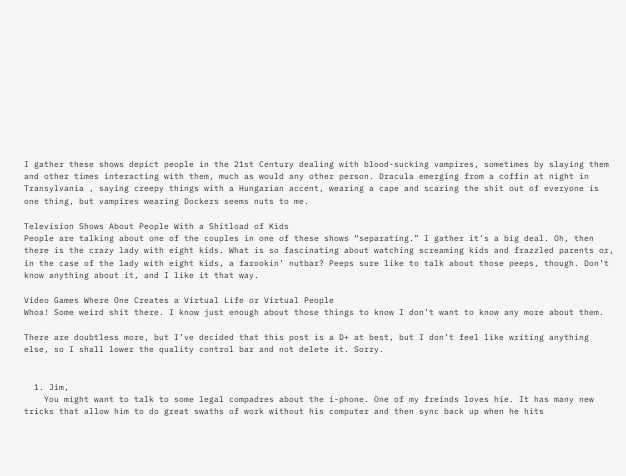I gather these shows depict people in the 21st Century dealing with blood-sucking vampires, sometimes by slaying them and other times interacting with them, much as would any other person. Dracula emerging from a coffin at night in Transylvania , saying creepy things with a Hungarian accent, wearing a cape and scaring the shit out of everyone is one thing, but vampires wearing Dockers seems nuts to me.

Television Shows About People With a Shitload of Kids
People are talking about one of the couples in one of these shows “separating.” I gather it’s a big deal. Oh, then there is the crazy lady with eight kids. What is so fascinating about watching screaming kids and frazzled parents or, in the case of the lady with eight kids, a farookin’ nutbar? Peeps sure like to talk about those peeps, though. Don’t know anything about it, and I like it that way.

Video Games Where One Creates a Virtual Life or Virtual People
Whoa! Some weird shit there. I know just enough about those things to know I don’t want to know any more about them.

There are doubtless more, but I’ve decided that this post is a D+ at best, but I don’t feel like writing anything else, so I shall lower the quality control bar and not delete it. Sorry.


  1. Jim,
    You might want to talk to some legal compadres about the i-phone. One of my freinds loves hie. It has many new tricks that allow him to do great swaths of work without his computer and then sync back up when he hits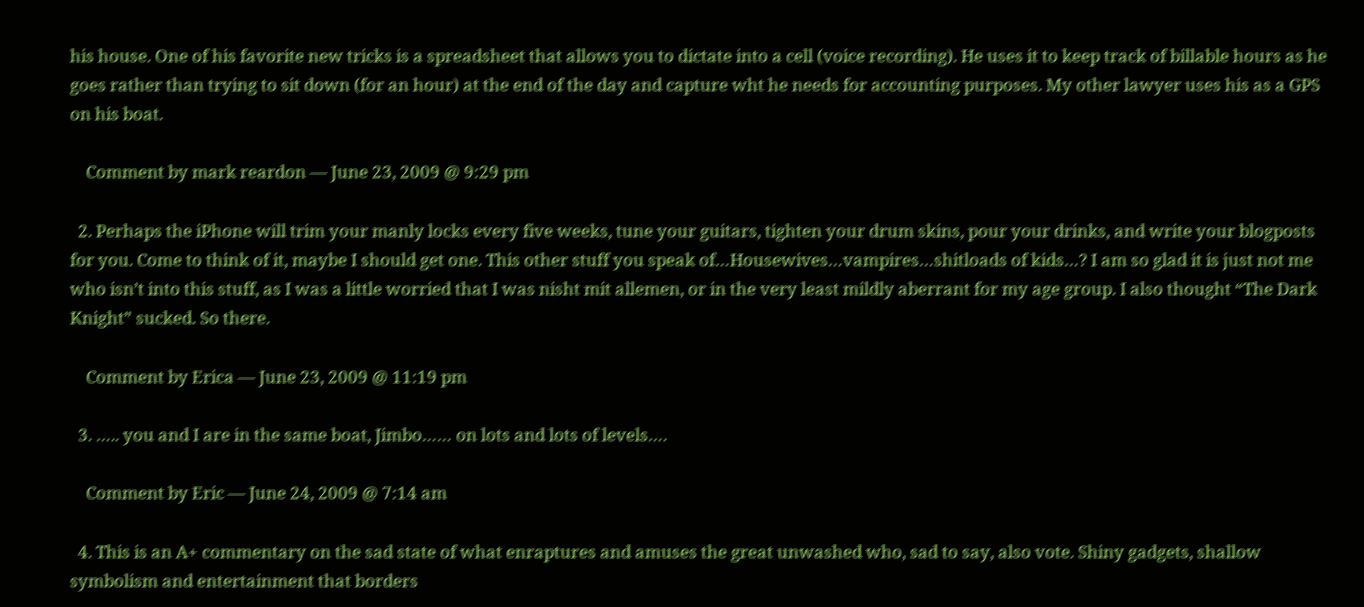his house. One of his favorite new tricks is a spreadsheet that allows you to dictate into a cell (voice recording). He uses it to keep track of billable hours as he goes rather than trying to sit down (for an hour) at the end of the day and capture wht he needs for accounting purposes. My other lawyer uses his as a GPS on his boat.

    Comment by mark reardon — June 23, 2009 @ 9:29 pm

  2. Perhaps the iPhone will trim your manly locks every five weeks, tune your guitars, tighten your drum skins, pour your drinks, and write your blogposts for you. Come to think of it, maybe I should get one. This other stuff you speak of…Housewives…vampires…shitloads of kids…? I am so glad it is just not me who isn’t into this stuff, as I was a little worried that I was nisht mit allemen, or in the very least mildly aberrant for my age group. I also thought “The Dark Knight” sucked. So there.

    Comment by Erica — June 23, 2009 @ 11:19 pm

  3. ….. you and I are in the same boat, Jimbo…… on lots and lots of levels….

    Comment by Eric — June 24, 2009 @ 7:14 am

  4. This is an A+ commentary on the sad state of what enraptures and amuses the great unwashed who, sad to say, also vote. Shiny gadgets, shallow symbolism and entertainment that borders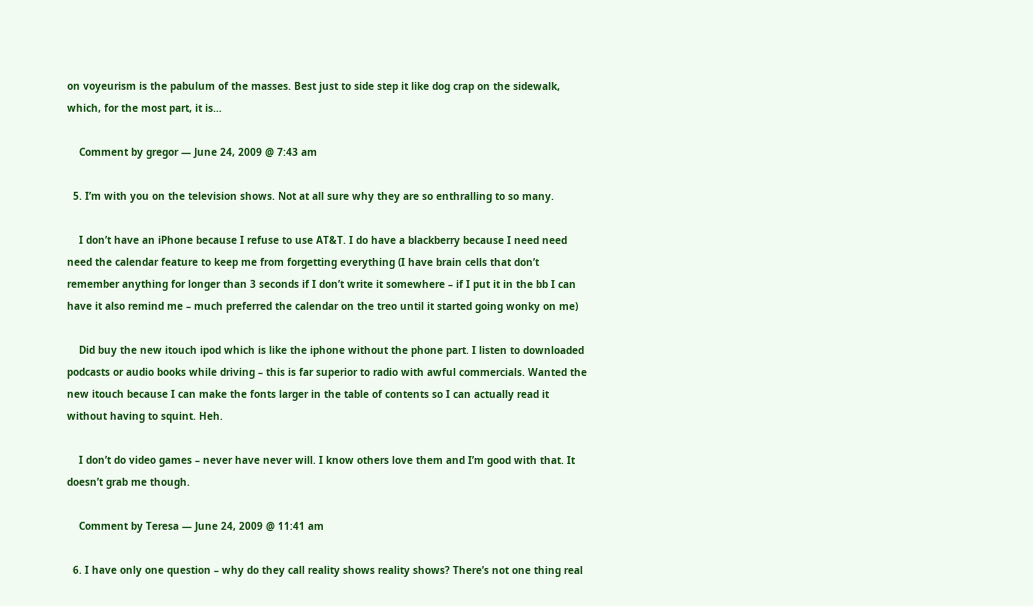on voyeurism is the pabulum of the masses. Best just to side step it like dog crap on the sidewalk, which, for the most part, it is…

    Comment by gregor — June 24, 2009 @ 7:43 am

  5. I’m with you on the television shows. Not at all sure why they are so enthralling to so many.

    I don’t have an iPhone because I refuse to use AT&T. I do have a blackberry because I need need need the calendar feature to keep me from forgetting everything (I have brain cells that don’t remember anything for longer than 3 seconds if I don’t write it somewhere – if I put it in the bb I can have it also remind me – much preferred the calendar on the treo until it started going wonky on me)

    Did buy the new itouch ipod which is like the iphone without the phone part. I listen to downloaded podcasts or audio books while driving – this is far superior to radio with awful commercials. Wanted the new itouch because I can make the fonts larger in the table of contents so I can actually read it without having to squint. Heh.

    I don’t do video games – never have never will. I know others love them and I’m good with that. It doesn’t grab me though.

    Comment by Teresa — June 24, 2009 @ 11:41 am

  6. I have only one question – why do they call reality shows reality shows? There’s not one thing real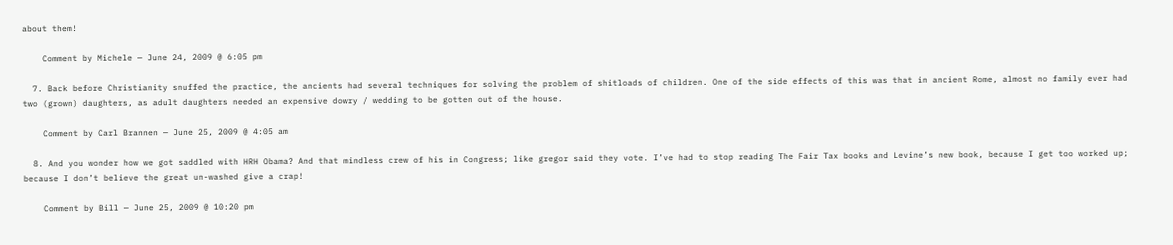about them!

    Comment by Michele — June 24, 2009 @ 6:05 pm

  7. Back before Christianity snuffed the practice, the ancients had several techniques for solving the problem of shitloads of children. One of the side effects of this was that in ancient Rome, almost no family ever had two (grown) daughters, as adult daughters needed an expensive dowry / wedding to be gotten out of the house.

    Comment by Carl Brannen — June 25, 2009 @ 4:05 am

  8. And you wonder how we got saddled with HRH Obama? And that mindless crew of his in Congress; like gregor said they vote. I’ve had to stop reading The Fair Tax books and Levine’s new book, because I get too worked up; because I don’t believe the great un-washed give a crap!

    Comment by Bill — June 25, 2009 @ 10:20 pm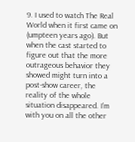9. I used to watch The Real World when it first came on (umpteen years ago). But when the cast started to figure out that the more outrageous behavior they showed might turn into a post-show career, the reality of the whole situation disappeared. I’m with you on all the other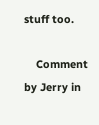stuff too.

    Comment by Jerry in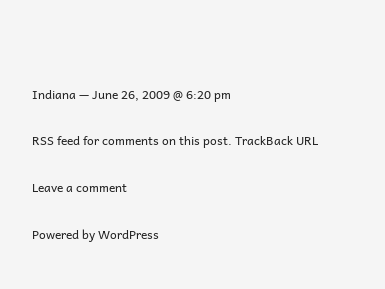Indiana — June 26, 2009 @ 6:20 pm

RSS feed for comments on this post. TrackBack URL

Leave a comment

Powered by WordPress